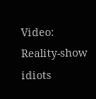Video: Reality-show idiots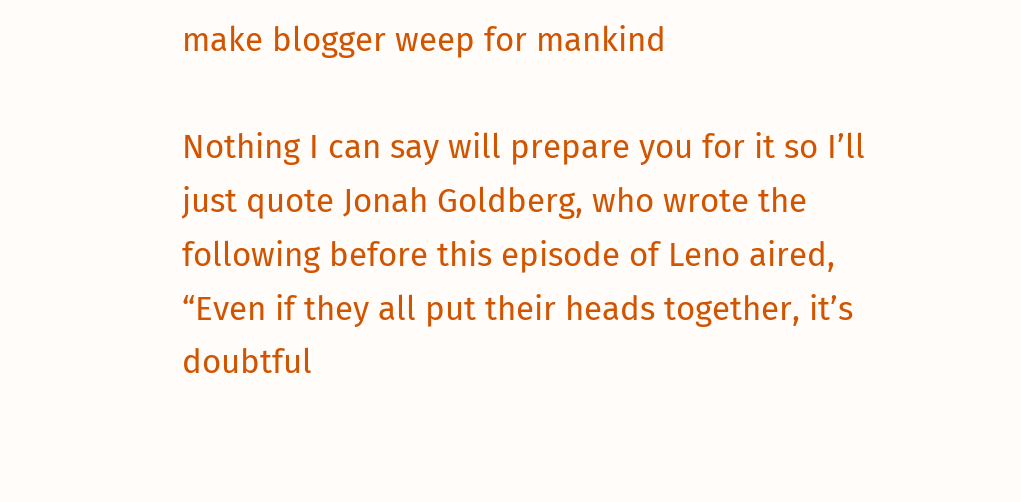make blogger weep for mankind

Nothing I can say will prepare you for it so I’ll just quote Jonah Goldberg, who wrote the following before this episode of Leno aired, “Even if they all put their heads together, it’s doubtful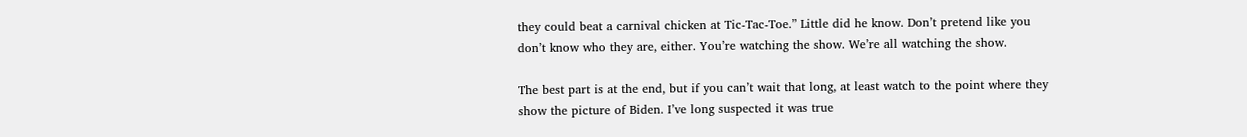they could beat a carnival chicken at Tic-Tac-Toe.” Little did he know. Don’t pretend like you don’t know who they are, either. You’re watching the show. We’re all watching the show.

The best part is at the end, but if you can’t wait that long, at least watch to the point where they show the picture of Biden. I’ve long suspected it was true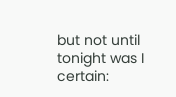but not until tonight was I certain: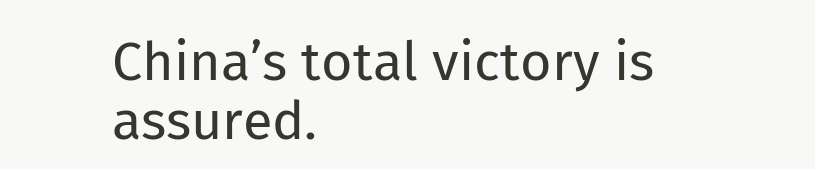China’s total victory is assured.